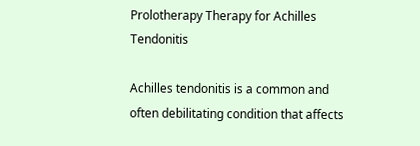Prolotherapy Therapy for Achilles Tendonitis

Achilles tendonitis is a common and often debilitating condition that affects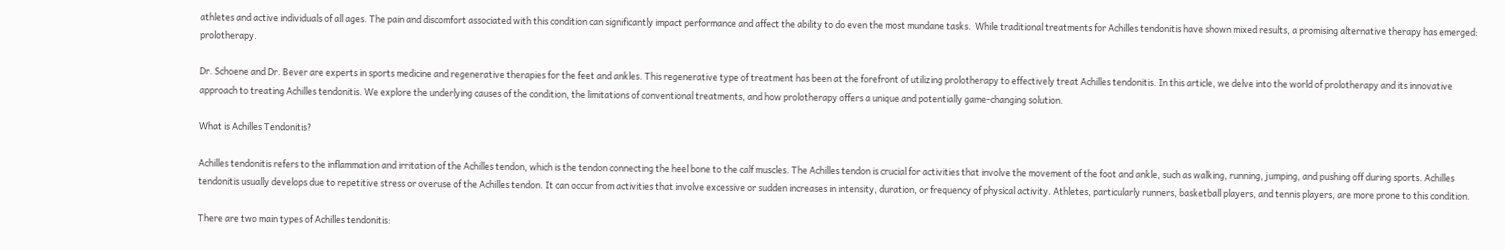athletes and active individuals of all ages. The pain and discomfort associated with this condition can significantly impact performance and affect the ability to do even the most mundane tasks.  While traditional treatments for Achilles tendonitis have shown mixed results, a promising alternative therapy has emerged: prolotherapy.

Dr. Schoene and Dr. Bever are experts in sports medicine and regenerative therapies for the feet and ankles. This regenerative type of treatment has been at the forefront of utilizing prolotherapy to effectively treat Achilles tendonitis. In this article, we delve into the world of prolotherapy and its innovative approach to treating Achilles tendonitis. We explore the underlying causes of the condition, the limitations of conventional treatments, and how prolotherapy offers a unique and potentially game-changing solution.

What is Achilles Tendonitis?

Achilles tendonitis refers to the inflammation and irritation of the Achilles tendon, which is the tendon connecting the heel bone to the calf muscles. The Achilles tendon is crucial for activities that involve the movement of the foot and ankle, such as walking, running, jumping, and pushing off during sports. Achilles tendonitis usually develops due to repetitive stress or overuse of the Achilles tendon. It can occur from activities that involve excessive or sudden increases in intensity, duration, or frequency of physical activity. Athletes, particularly runners, basketball players, and tennis players, are more prone to this condition.

There are two main types of Achilles tendonitis: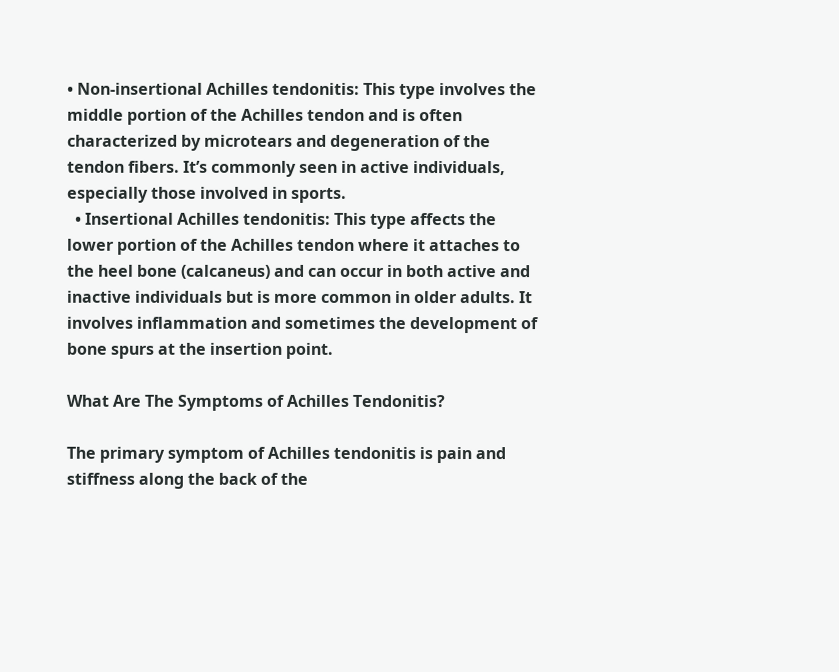• Non-insertional Achilles tendonitis: This type involves the middle portion of the Achilles tendon and is often characterized by microtears and degeneration of the tendon fibers. It’s commonly seen in active individuals, especially those involved in sports.
  • Insertional Achilles tendonitis: This type affects the lower portion of the Achilles tendon where it attaches to the heel bone (calcaneus) and can occur in both active and inactive individuals but is more common in older adults. It involves inflammation and sometimes the development of bone spurs at the insertion point.

What Are The Symptoms of Achilles Tendonitis?

The primary symptom of Achilles tendonitis is pain and stiffness along the back of the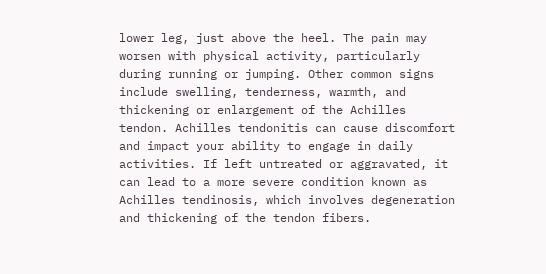lower leg, just above the heel. The pain may worsen with physical activity, particularly during running or jumping. Other common signs include swelling, tenderness, warmth, and thickening or enlargement of the Achilles tendon. Achilles tendonitis can cause discomfort and impact your ability to engage in daily activities. If left untreated or aggravated, it can lead to a more severe condition known as Achilles tendinosis, which involves degeneration and thickening of the tendon fibers.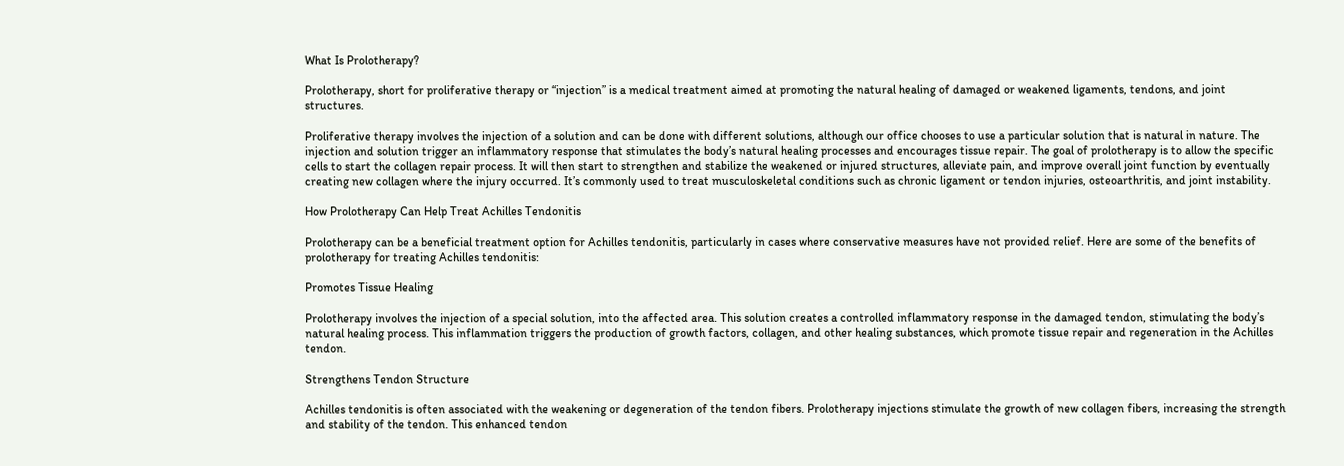What Is Prolotherapy?

Prolotherapy, short for proliferative therapy or “injection” is a medical treatment aimed at promoting the natural healing of damaged or weakened ligaments, tendons, and joint structures.

Proliferative therapy involves the injection of a solution and can be done with different solutions, although our office chooses to use a particular solution that is natural in nature. The injection and solution trigger an inflammatory response that stimulates the body’s natural healing processes and encourages tissue repair. The goal of prolotherapy is to allow the specific cells to start the collagen repair process. It will then start to strengthen and stabilize the weakened or injured structures, alleviate pain, and improve overall joint function by eventually creating new collagen where the injury occurred. It’s commonly used to treat musculoskeletal conditions such as chronic ligament or tendon injuries, osteoarthritis, and joint instability.

How Prolotherapy Can Help Treat Achilles Tendonitis

Prolotherapy can be a beneficial treatment option for Achilles tendonitis, particularly in cases where conservative measures have not provided relief. Here are some of the benefits of prolotherapy for treating Achilles tendonitis:

Promotes Tissue Healing

Prolotherapy involves the injection of a special solution, into the affected area. This solution creates a controlled inflammatory response in the damaged tendon, stimulating the body’s natural healing process. This inflammation triggers the production of growth factors, collagen, and other healing substances, which promote tissue repair and regeneration in the Achilles tendon.

Strengthens Tendon Structure

Achilles tendonitis is often associated with the weakening or degeneration of the tendon fibers. Prolotherapy injections stimulate the growth of new collagen fibers, increasing the strength and stability of the tendon. This enhanced tendon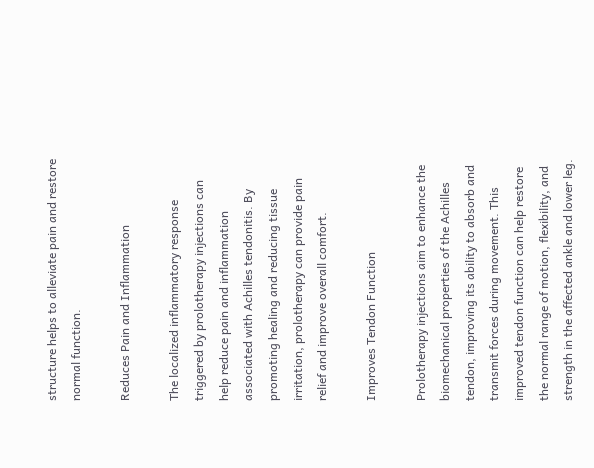structure helps to alleviate pain and restore normal function.

Reduces Pain and Inflammation

The localized inflammatory response triggered by prolotherapy injections can help reduce pain and inflammation associated with Achilles tendonitis. By promoting healing and reducing tissue irritation, prolotherapy can provide pain relief and improve overall comfort.

Improves Tendon Function

Prolotherapy injections aim to enhance the biomechanical properties of the Achilles tendon, improving its ability to absorb and transmit forces during movement. This improved tendon function can help restore the normal range of motion, flexibility, and strength in the affected ankle and lower leg.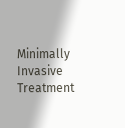Minimally Invasive Treatment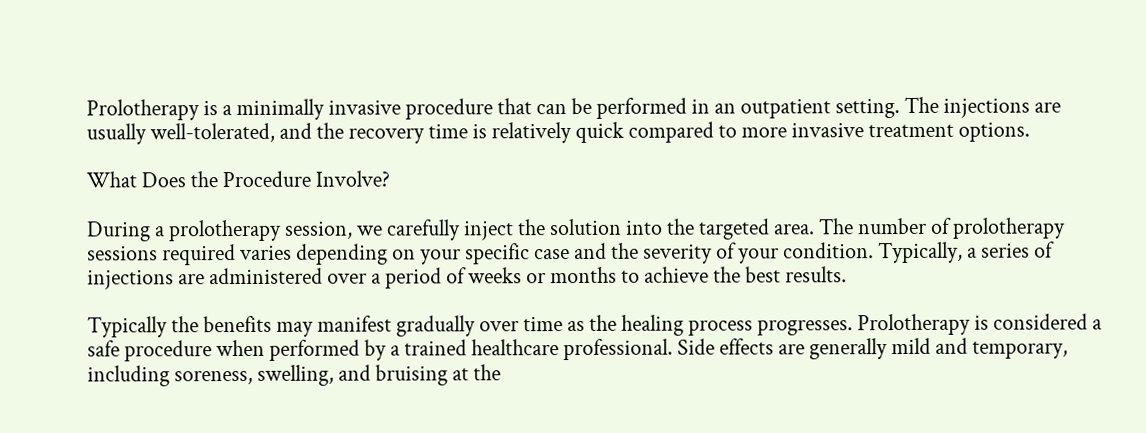Prolotherapy is a minimally invasive procedure that can be performed in an outpatient setting. The injections are usually well-tolerated, and the recovery time is relatively quick compared to more invasive treatment options.

What Does the Procedure Involve?

During a prolotherapy session, we carefully inject the solution into the targeted area. The number of prolotherapy sessions required varies depending on your specific case and the severity of your condition. Typically, a series of injections are administered over a period of weeks or months to achieve the best results.

Typically the benefits may manifest gradually over time as the healing process progresses. Prolotherapy is considered a safe procedure when performed by a trained healthcare professional. Side effects are generally mild and temporary, including soreness, swelling, and bruising at the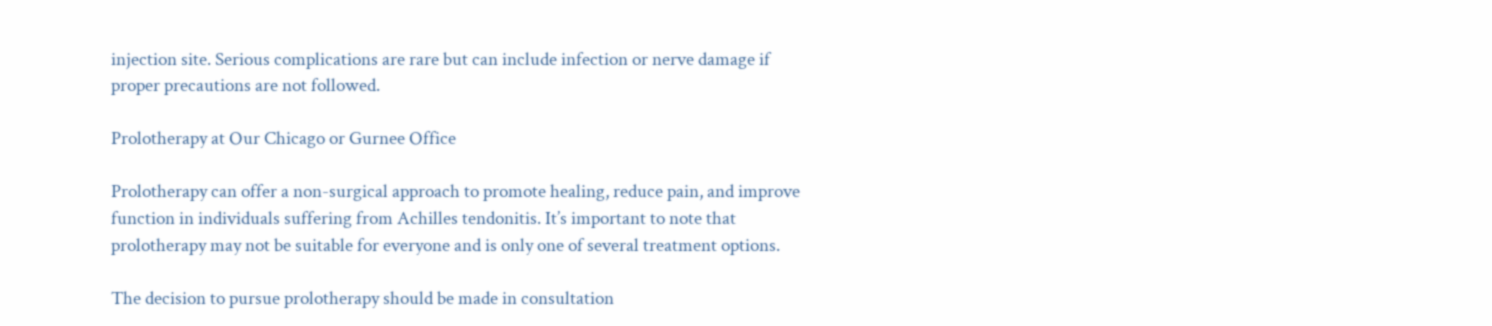injection site. Serious complications are rare but can include infection or nerve damage if proper precautions are not followed.

Prolotherapy at Our Chicago or Gurnee Office

Prolotherapy can offer a non-surgical approach to promote healing, reduce pain, and improve function in individuals suffering from Achilles tendonitis. It’s important to note that prolotherapy may not be suitable for everyone and is only one of several treatment options.

The decision to pursue prolotherapy should be made in consultation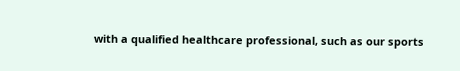with a qualified healthcare professional, such as our sports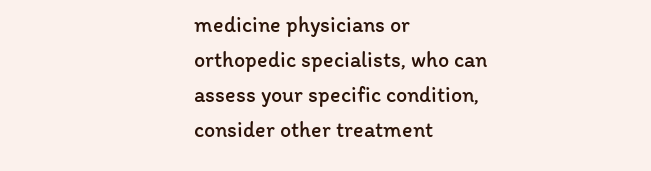medicine physicians or orthopedic specialists, who can assess your specific condition, consider other treatment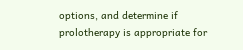options, and determine if prolotherapy is appropriate for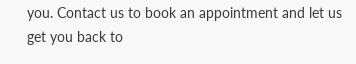you. Contact us to book an appointment and let us get you back to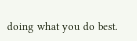doing what you do best.